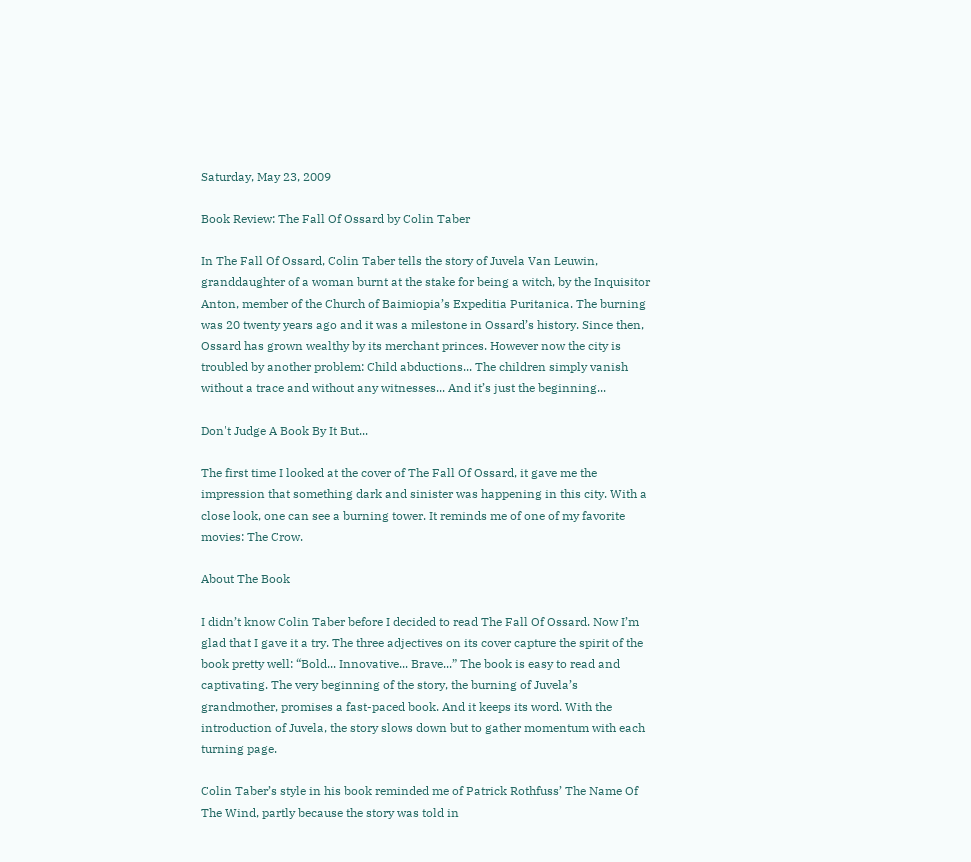Saturday, May 23, 2009

Book Review: The Fall Of Ossard by Colin Taber

In The Fall Of Ossard, Colin Taber tells the story of Juvela Van Leuwin, granddaughter of a woman burnt at the stake for being a witch, by the Inquisitor Anton, member of the Church of Baimiopia’s Expeditia Puritanica. The burning was 20 twenty years ago and it was a milestone in Ossard’s history. Since then, Ossard has grown wealthy by its merchant princes. However now the city is troubled by another problem: Child abductions... The children simply vanish without a trace and without any witnesses... And it’s just the beginning...

Don't Judge A Book By It But...

The first time I looked at the cover of The Fall Of Ossard, it gave me the impression that something dark and sinister was happening in this city. With a close look, one can see a burning tower. It reminds me of one of my favorite movies: The Crow.

About The Book

I didn’t know Colin Taber before I decided to read The Fall Of Ossard. Now I’m glad that I gave it a try. The three adjectives on its cover capture the spirit of the book pretty well: “Bold... Innovative... Brave...” The book is easy to read and captivating. The very beginning of the story, the burning of Juvela’s grandmother, promises a fast-paced book. And it keeps its word. With the introduction of Juvela, the story slows down but to gather momentum with each turning page.

Colin Taber’s style in his book reminded me of Patrick Rothfuss’ The Name Of The Wind, partly because the story was told in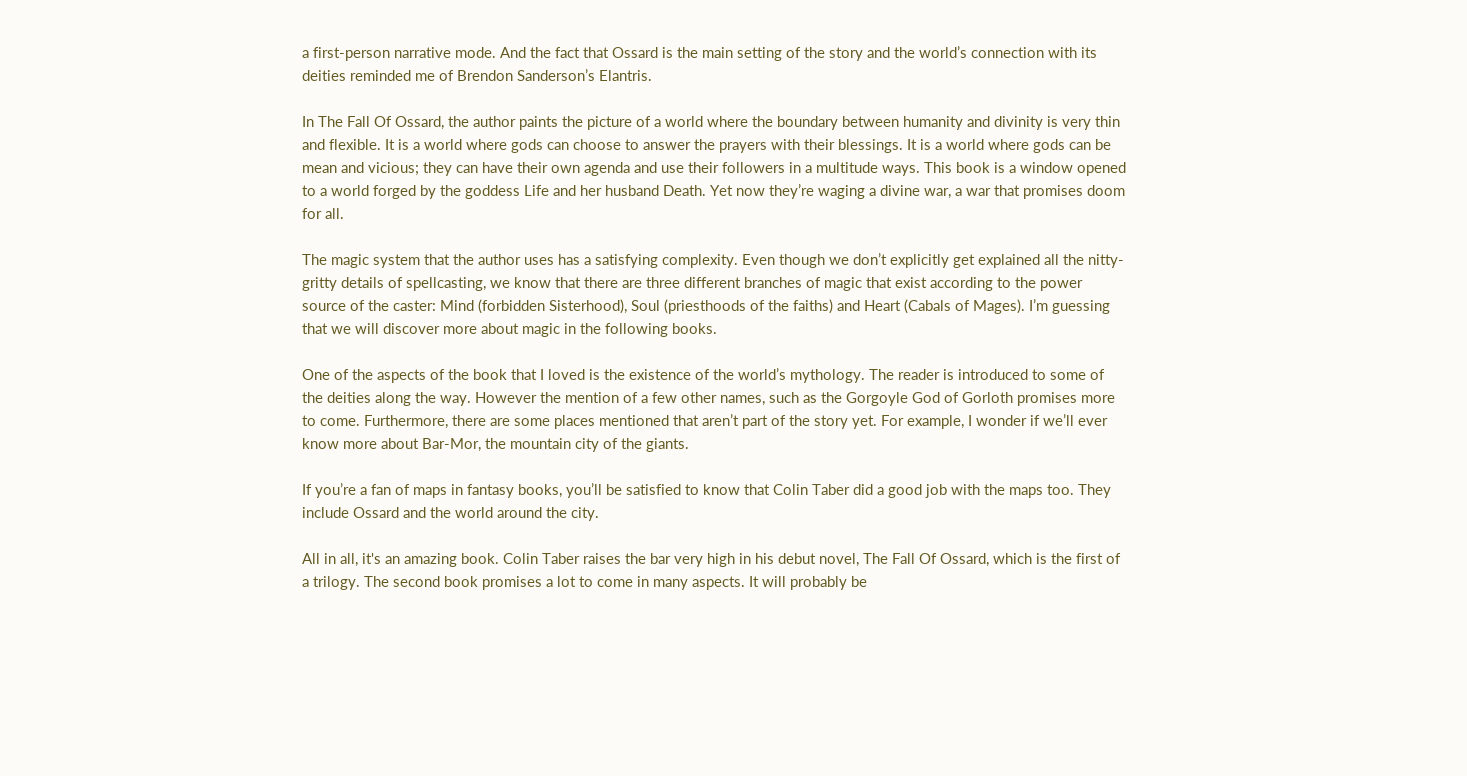a first-person narrative mode. And the fact that Ossard is the main setting of the story and the world’s connection with its deities reminded me of Brendon Sanderson’s Elantris.

In The Fall Of Ossard, the author paints the picture of a world where the boundary between humanity and divinity is very thin and flexible. It is a world where gods can choose to answer the prayers with their blessings. It is a world where gods can be mean and vicious; they can have their own agenda and use their followers in a multitude ways. This book is a window opened to a world forged by the goddess Life and her husband Death. Yet now they’re waging a divine war, a war that promises doom for all.

The magic system that the author uses has a satisfying complexity. Even though we don’t explicitly get explained all the nitty-gritty details of spellcasting, we know that there are three different branches of magic that exist according to the power source of the caster: Mind (forbidden Sisterhood), Soul (priesthoods of the faiths) and Heart (Cabals of Mages). I’m guessing that we will discover more about magic in the following books.

One of the aspects of the book that I loved is the existence of the world’s mythology. The reader is introduced to some of the deities along the way. However the mention of a few other names, such as the Gorgoyle God of Gorloth promises more to come. Furthermore, there are some places mentioned that aren’t part of the story yet. For example, I wonder if we’ll ever know more about Bar-Mor, the mountain city of the giants.

If you’re a fan of maps in fantasy books, you’ll be satisfied to know that Colin Taber did a good job with the maps too. They include Ossard and the world around the city.

All in all, it's an amazing book. Colin Taber raises the bar very high in his debut novel, The Fall Of Ossard, which is the first of a trilogy. The second book promises a lot to come in many aspects. It will probably be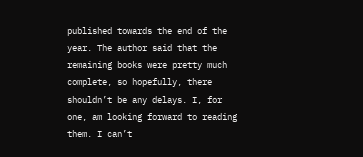published towards the end of the year. The author said that the remaining books were pretty much complete, so hopefully, there shouldn’t be any delays. I, for one, am looking forward to reading them. I can’t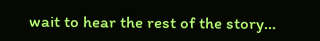wait to hear the rest of the story...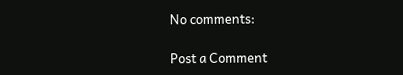No comments:

Post a Comment